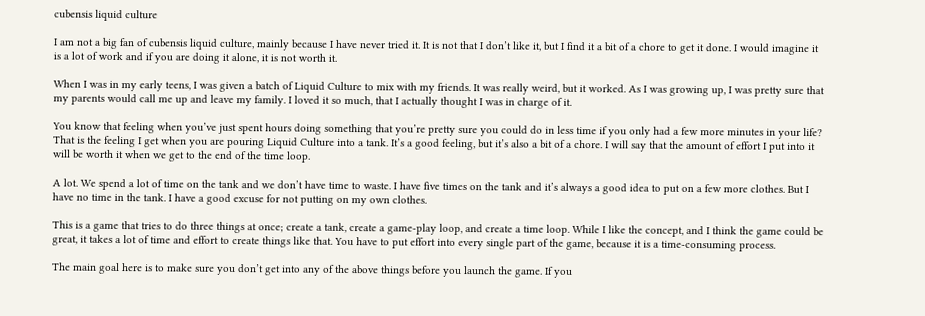cubensis liquid culture

I am not a big fan of cubensis liquid culture, mainly because I have never tried it. It is not that I don’t like it, but I find it a bit of a chore to get it done. I would imagine it is a lot of work and if you are doing it alone, it is not worth it.

When I was in my early teens, I was given a batch of Liquid Culture to mix with my friends. It was really weird, but it worked. As I was growing up, I was pretty sure that my parents would call me up and leave my family. I loved it so much, that I actually thought I was in charge of it.

You know that feeling when you’ve just spent hours doing something that you’re pretty sure you could do in less time if you only had a few more minutes in your life? That is the feeling I get when you are pouring Liquid Culture into a tank. It’s a good feeling, but it’s also a bit of a chore. I will say that the amount of effort I put into it will be worth it when we get to the end of the time loop.

A lot. We spend a lot of time on the tank and we don’t have time to waste. I have five times on the tank and it’s always a good idea to put on a few more clothes. But I have no time in the tank. I have a good excuse for not putting on my own clothes.

This is a game that tries to do three things at once; create a tank, create a game-play loop, and create a time loop. While I like the concept, and I think the game could be great, it takes a lot of time and effort to create things like that. You have to put effort into every single part of the game, because it is a time-consuming process.

The main goal here is to make sure you don’t get into any of the above things before you launch the game. If you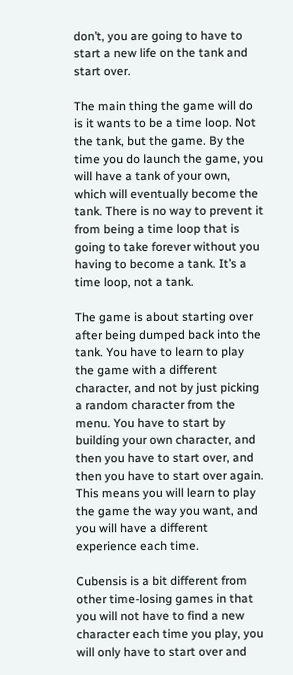don’t, you are going to have to start a new life on the tank and start over.

The main thing the game will do is it wants to be a time loop. Not the tank, but the game. By the time you do launch the game, you will have a tank of your own, which will eventually become the tank. There is no way to prevent it from being a time loop that is going to take forever without you having to become a tank. It’s a time loop, not a tank.

The game is about starting over after being dumped back into the tank. You have to learn to play the game with a different character, and not by just picking a random character from the menu. You have to start by building your own character, and then you have to start over, and then you have to start over again. This means you will learn to play the game the way you want, and you will have a different experience each time.

Cubensis is a bit different from other time-losing games in that you will not have to find a new character each time you play, you will only have to start over and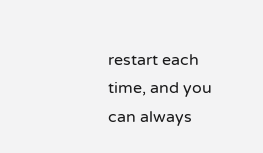restart each time, and you can always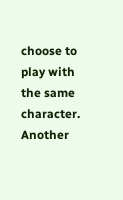choose to play with the same character. Another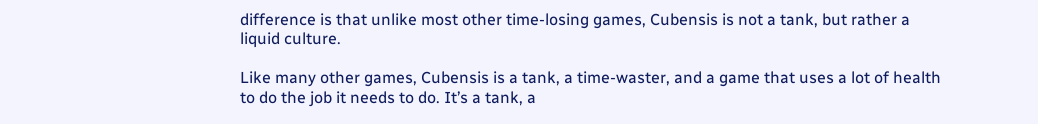difference is that unlike most other time-losing games, Cubensis is not a tank, but rather a liquid culture.

Like many other games, Cubensis is a tank, a time-waster, and a game that uses a lot of health to do the job it needs to do. It’s a tank, a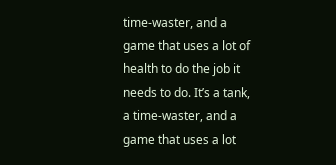time-waster, and a game that uses a lot of health to do the job it needs to do. It’s a tank, a time-waster, and a game that uses a lot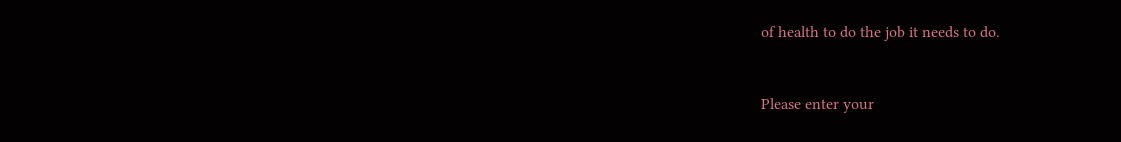of health to do the job it needs to do.


Please enter your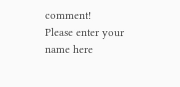comment!
Please enter your name here